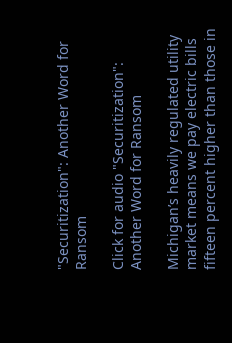"Securitization": Another Word for Ransom

Click for audio "Securitization": Another Word for Ransom

Michigan’s heavily regulated utility market means we pay electric bills fifteen percent higher than those in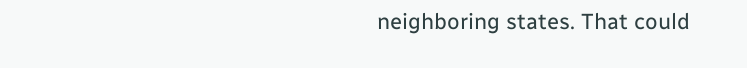neighboring states. That could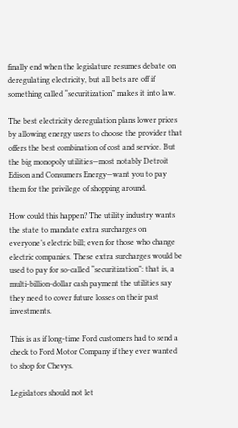finally end when the legislature resumes debate on deregulating electricity, but all bets are off if something called “securitization” makes it into law.

The best electricity deregulation plans lower prices by allowing energy users to choose the provider that offers the best combination of cost and service. But the big monopoly utilities—most notably Detroit Edison and Consumers Energy—want you to pay them for the privilege of shopping around.

How could this happen? The utility industry wants the state to mandate extra surcharges on everyone’s electric bill; even for those who change electric companies. These extra surcharges would be used to pay for so-called “securitization”: that is, a multi-billion-dollar cash payment the utilities say they need to cover future losses on their past investments.

This is as if long-time Ford customers had to send a check to Ford Motor Company if they ever wanted to shop for Chevys.

Legislators should not let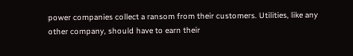power companies collect a ransom from their customers. Utilities, like any other company, should have to earn their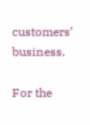customers’ business.

For the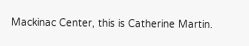Mackinac Center, this is Catherine Martin.